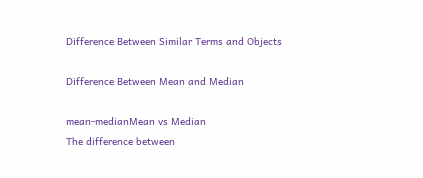Difference Between Similar Terms and Objects

Difference Between Mean and Median

mean-medianMean vs Median
The difference between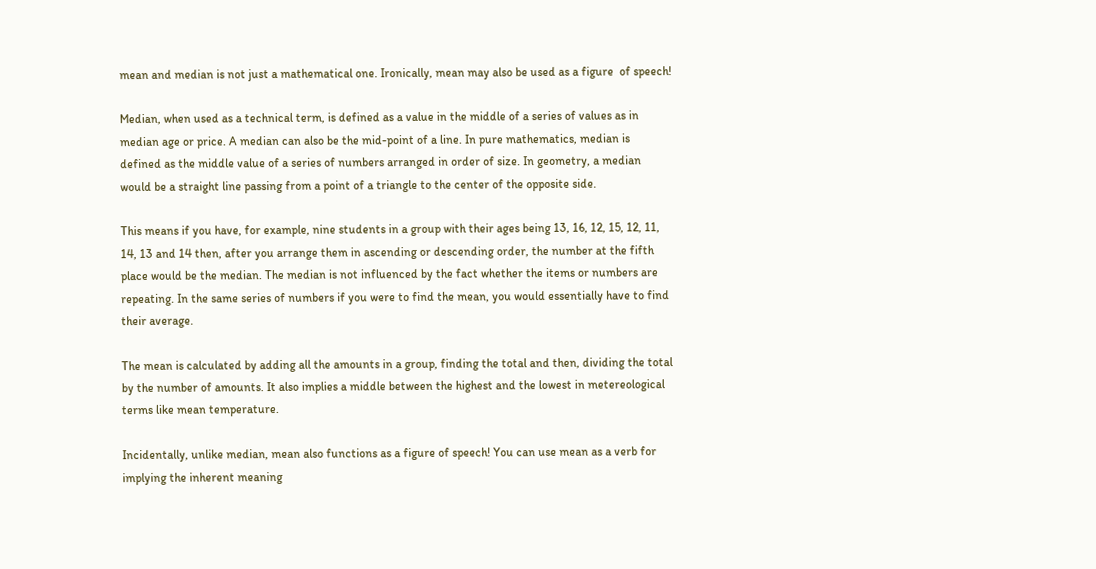mean and median is not just a mathematical one. Ironically, mean may also be used as a figure  of speech!

Median, when used as a technical term, is defined as a value in the middle of a series of values as in median age or price. A median can also be the mid-point of a line. In pure mathematics, median is defined as the middle value of a series of numbers arranged in order of size. In geometry, a median would be a straight line passing from a point of a triangle to the center of the opposite side.

This means if you have, for example, nine students in a group with their ages being 13, 16, 12, 15, 12, 11, 14, 13 and 14 then, after you arrange them in ascending or descending order, the number at the fifth place would be the median. The median is not influenced by the fact whether the items or numbers are repeating. In the same series of numbers if you were to find the mean, you would essentially have to find their average.

The mean is calculated by adding all the amounts in a group, finding the total and then, dividing the total by the number of amounts. It also implies a middle between the highest and the lowest in metereological terms like mean temperature.

Incidentally, unlike median, mean also functions as a figure of speech! You can use mean as a verb for implying the inherent meaning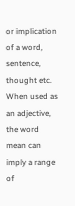or implication of a word, sentence, thought etc. When used as an adjective, the word mean can imply a range of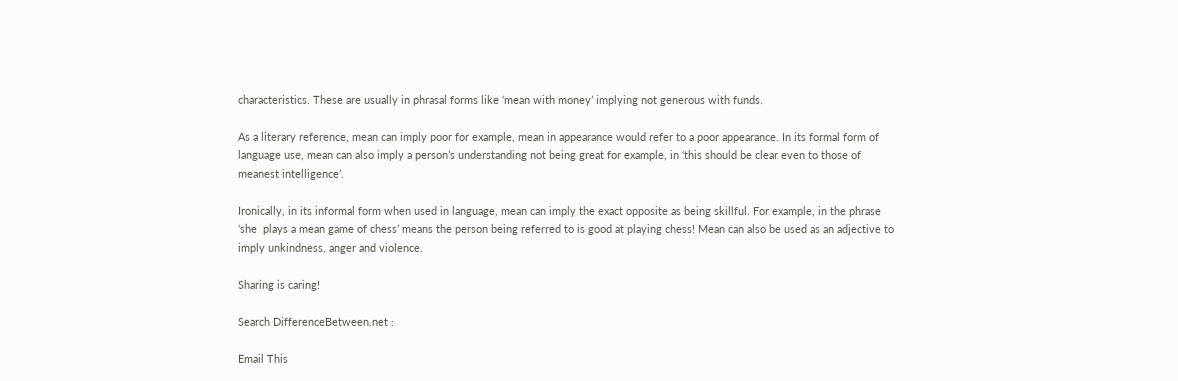characteristics. These are usually in phrasal forms like ‘mean with money’ implying not generous with funds.

As a literary reference, mean can imply poor for example, mean in appearance would refer to a poor appearance. In its formal form of language use, mean can also imply a person’s understanding not being great for example, in ‘this should be clear even to those of meanest intelligence’.

Ironically, in its informal form when used in language, mean can imply the exact opposite as being skillful. For example, in the phrase ‘she  plays a mean game of chess’ means the person being referred to is good at playing chess! Mean can also be used as an adjective to imply unkindness, anger and violence.

Sharing is caring!

Search DifferenceBetween.net :

Email This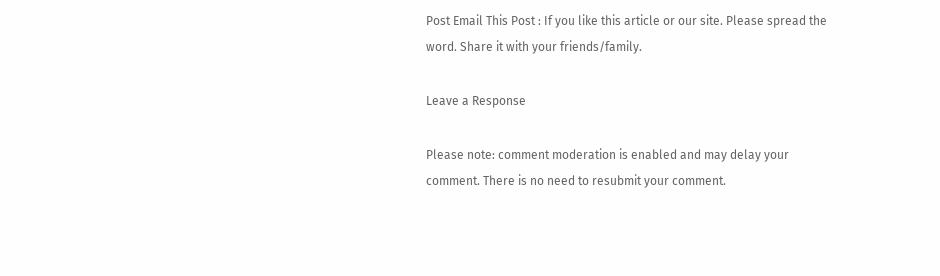Post Email This Post : If you like this article or our site. Please spread the word. Share it with your friends/family.

Leave a Response

Please note: comment moderation is enabled and may delay your comment. There is no need to resubmit your comment.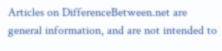Articles on DifferenceBetween.net are general information, and are not intended to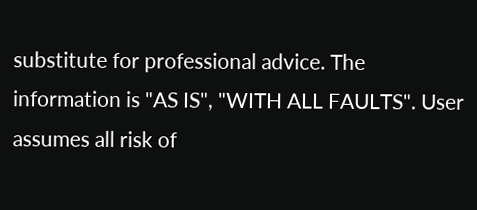substitute for professional advice. The information is "AS IS", "WITH ALL FAULTS". User assumes all risk of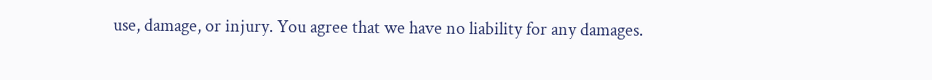use, damage, or injury. You agree that we have no liability for any damages.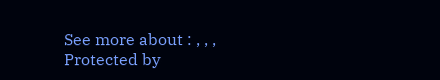See more about : , , ,
Protected by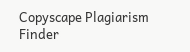Copyscape Plagiarism Finder